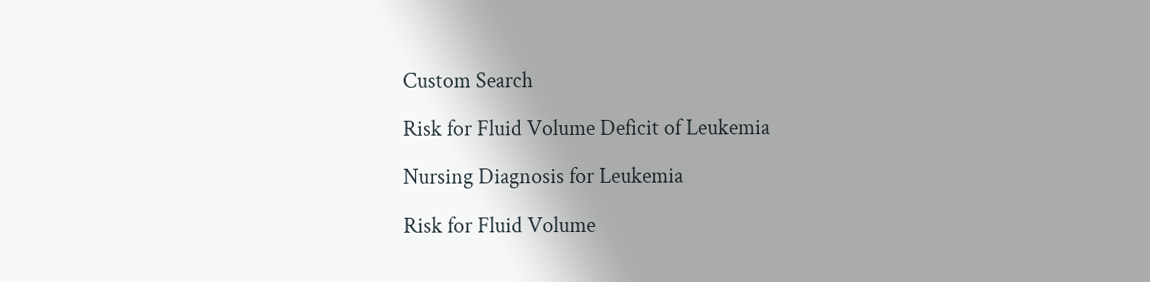Custom Search

Risk for Fluid Volume Deficit of Leukemia

Nursing Diagnosis for Leukemia

Risk for Fluid Volume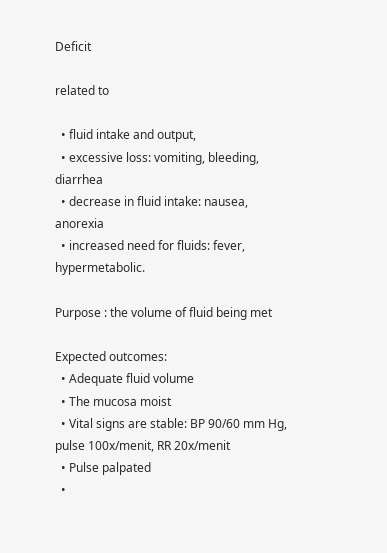Deficit

related to

  • fluid intake and output,
  • excessive loss: vomiting, bleeding, diarrhea
  • decrease in fluid intake: nausea, anorexia
  • increased need for fluids: fever, hypermetabolic.

Purpose : the volume of fluid being met

Expected outcomes:
  • Adequate fluid volume
  • The mucosa moist
  • Vital signs are stable: BP 90/60 mm Hg, pulse 100x/menit, RR 20x/menit
  • Pulse palpated
  •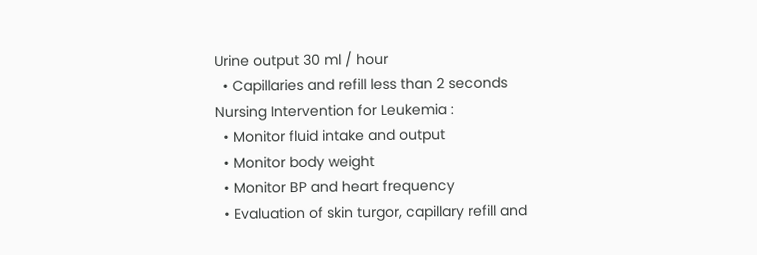Urine output 30 ml / hour
  • Capillaries and refill less than 2 seconds
Nursing Intervention for Leukemia :
  • Monitor fluid intake and output
  • Monitor body weight
  • Monitor BP and heart frequency
  • Evaluation of skin turgor, capillary refill and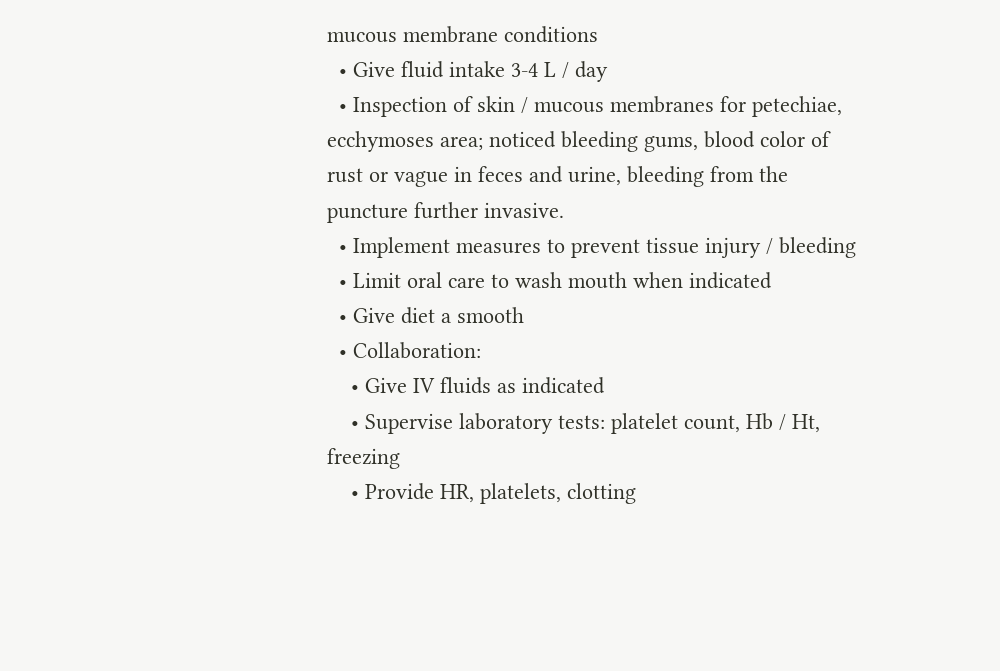mucous membrane conditions
  • Give fluid intake 3-4 L / day
  • Inspection of skin / mucous membranes for petechiae, ecchymoses area; noticed bleeding gums, blood color of rust or vague in feces and urine, bleeding from the puncture further invasive.
  • Implement measures to prevent tissue injury / bleeding
  • Limit oral care to wash mouth when indicated
  • Give diet a smooth
  • Collaboration:
    • Give IV fluids as indicated
    • Supervise laboratory tests: platelet count, Hb / Ht, freezing
    • Provide HR, platelets, clotting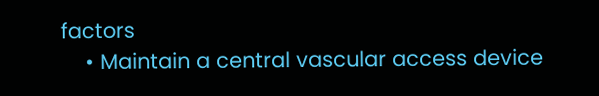factors
    • Maintain a central vascular access device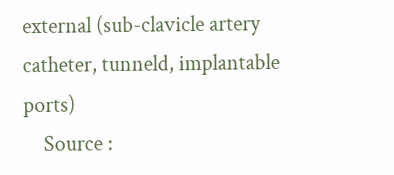external (sub-clavicle artery catheter, tunneld, implantable ports)
    Source :